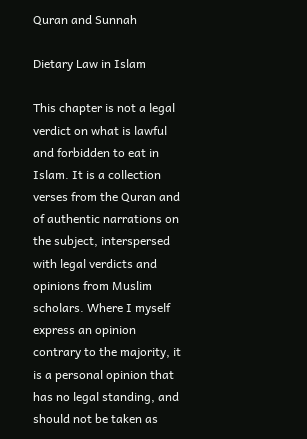Quran and Sunnah

Dietary Law in Islam

This chapter is not a legal verdict on what is lawful and forbidden to eat in Islam. It is a collection verses from the Quran and of authentic narrations on the subject, interspersed with legal verdicts and opinions from Muslim scholars. Where I myself express an opinion contrary to the majority, it is a personal opinion that has no legal standing, and should not be taken as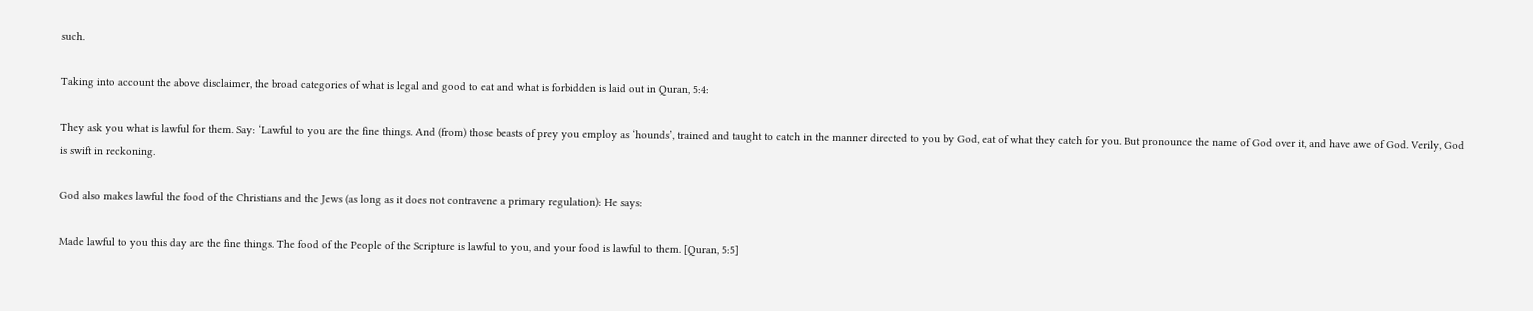such.

Taking into account the above disclaimer, the broad categories of what is legal and good to eat and what is forbidden is laid out in Quran, 5:4:

They ask you what is lawful for them. Say: ‘Lawful to you are the fine things. And (from) those beasts of prey you employ as ‘hounds’, trained and taught to catch in the manner directed to you by God, eat of what they catch for you. But pronounce the name of God over it, and have awe of God. Verily, God is swift in reckoning.

God also makes lawful the food of the Christians and the Jews (as long as it does not contravene a primary regulation): He says:

Made lawful to you this day are the fine things. The food of the People of the Scripture is lawful to you, and your food is lawful to them. [Quran, 5:5]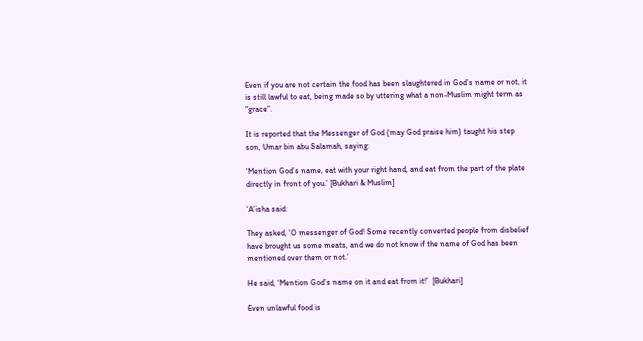Even if you are not certain the food has been slaughtered in God’s name or not, it is still lawful to eat, being made so by uttering what a non-Muslim might term as “grace”.

It is reported that the Messenger of God (may God praise him) taught his step son, Umar bin abu Salamah, saying:

‘Mention God’s name, eat with your right hand, and eat from the part of the plate directly in front of you.’ [Bukhari & Muslim]

‘A’isha said:

They asked, ‘O messenger of God! Some recently converted people from disbelief have brought us some meats, and we do not know if the name of God has been mentioned over them or not.’

He said, ‘Mention God’s name on it and eat from it!’  [Bukhari]

Even unlawful food is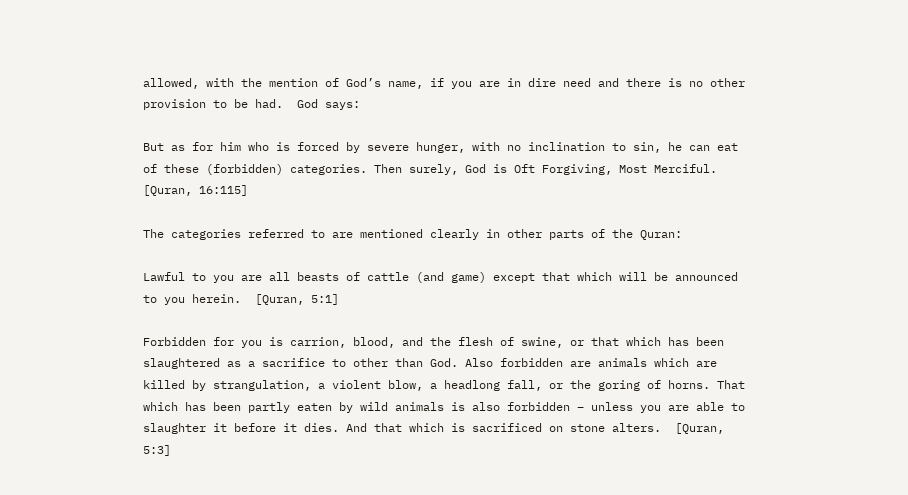allowed, with the mention of God’s name, if you are in dire need and there is no other provision to be had.  God says:

But as for him who is forced by severe hunger, with no inclination to sin, he can eat of these (forbidden) categories. Then surely, God is Oft Forgiving, Most Merciful.  [Quran, 16:115]

The categories referred to are mentioned clearly in other parts of the Quran:

Lawful to you are all beasts of cattle (and game) except that which will be announced to you herein.  [Quran, 5:1]

Forbidden for you is carrion, blood, and the flesh of swine, or that which has been slaughtered as a sacrifice to other than God. Also forbidden are animals which are killed by strangulation, a violent blow, a headlong fall, or the goring of horns. That which has been partly eaten by wild animals is also forbidden – unless you are able to slaughter it before it dies. And that which is sacrificed on stone alters.  [Quran, 5:3]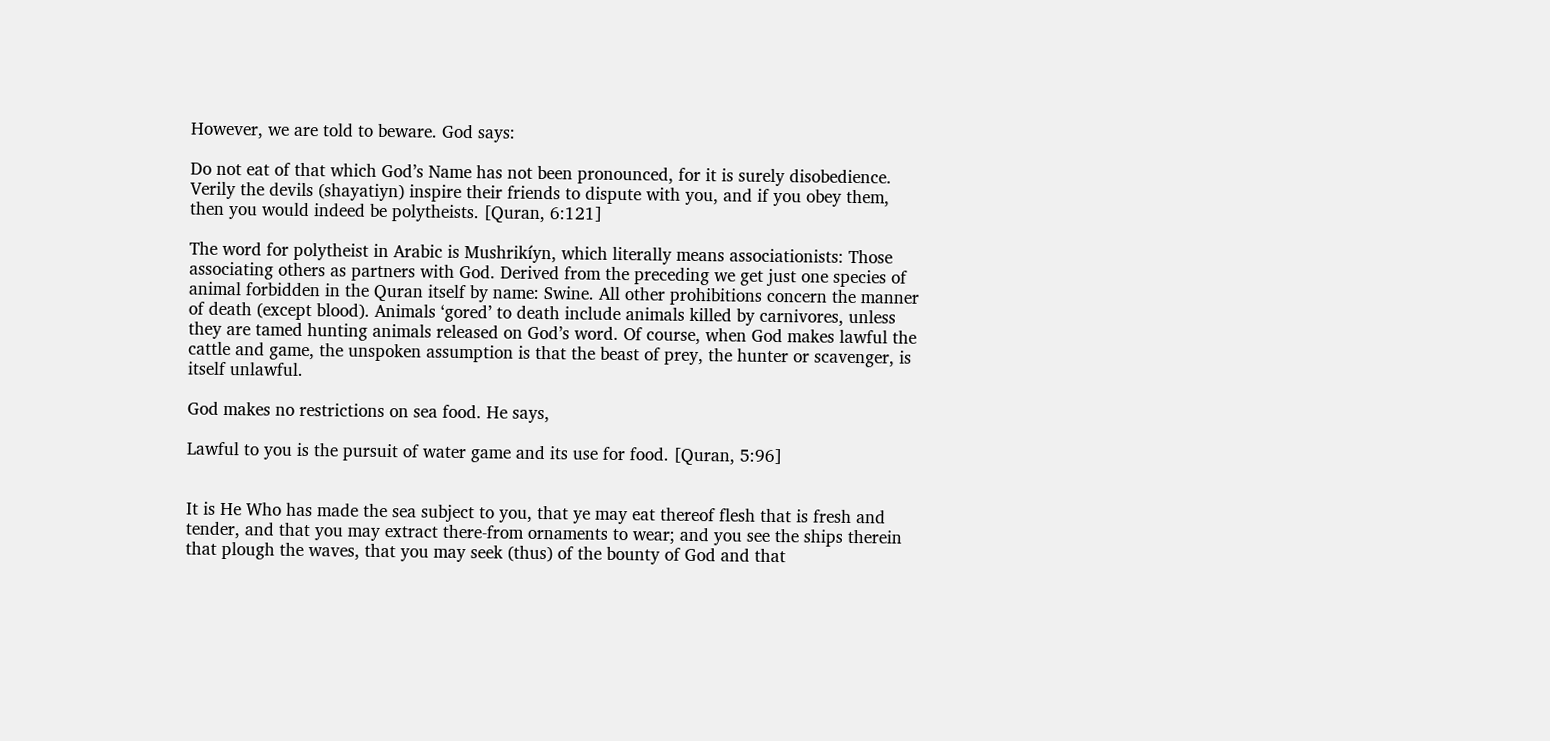However, we are told to beware. God says:

Do not eat of that which God’s Name has not been pronounced, for it is surely disobedience. Verily the devils (shayatiyn) inspire their friends to dispute with you, and if you obey them, then you would indeed be polytheists. [Quran, 6:121]

The word for polytheist in Arabic is Mushrikíyn, which literally means associationists: Those associating others as partners with God. Derived from the preceding we get just one species of animal forbidden in the Quran itself by name: Swine. All other prohibitions concern the manner of death (except blood). Animals ‘gored’ to death include animals killed by carnivores, unless they are tamed hunting animals released on God’s word. Of course, when God makes lawful the cattle and game, the unspoken assumption is that the beast of prey, the hunter or scavenger, is itself unlawful.

God makes no restrictions on sea food. He says,

Lawful to you is the pursuit of water game and its use for food. [Quran, 5:96]


It is He Who has made the sea subject to you, that ye may eat thereof flesh that is fresh and tender, and that you may extract there-from ornaments to wear; and you see the ships therein that plough the waves, that you may seek (thus) of the bounty of God and that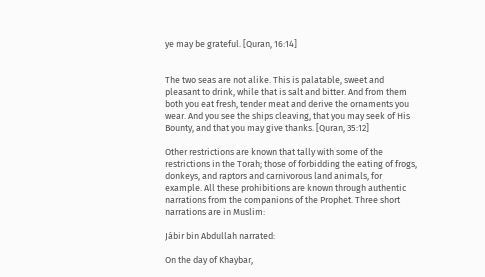ye may be grateful. [Quran, 16:14]


The two seas are not alike. This is palatable, sweet and pleasant to drink, while that is salt and bitter. And from them both you eat fresh, tender meat and derive the ornaments you wear. And you see the ships cleaving, that you may seek of His Bounty, and that you may give thanks. [Quran, 35:12]

Other restrictions are known that tally with some of the restrictions in the Torah; those of forbidding the eating of frogs, donkeys, and raptors and carnivorous land animals, for example. All these prohibitions are known through authentic narrations from the companions of the Prophet. Three short narrations are in Muslim:

Jábir bin Abdullah narrated:

On the day of Khaybar,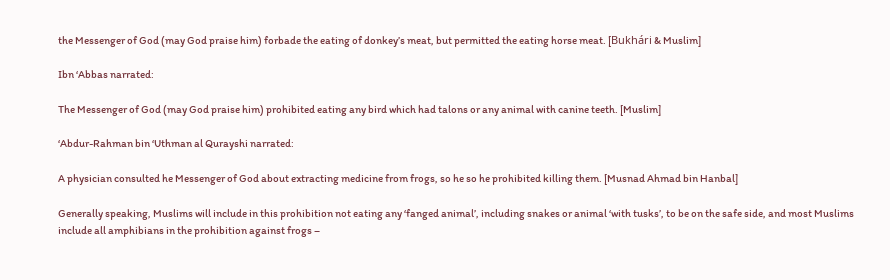the Messenger of God (may God praise him) forbade the eating of donkey’s meat, but permitted the eating horse meat. [Bukhári & Muslim]

Ibn ‘Abbas narrated:

The Messenger of God (may God praise him) prohibited eating any bird which had talons or any animal with canine teeth. [Muslim]

‘Abdur-Rahman bin ‘Uthman al Qurayshi narrated:

A physician consulted he Messenger of God about extracting medicine from frogs, so he so he prohibited killing them. [Musnad Ahmad bin Hanbal]

Generally speaking, Muslims will include in this prohibition not eating any ‘fanged animal’, including snakes or animal ‘with tusks’, to be on the safe side, and most Muslims include all amphibians in the prohibition against frogs –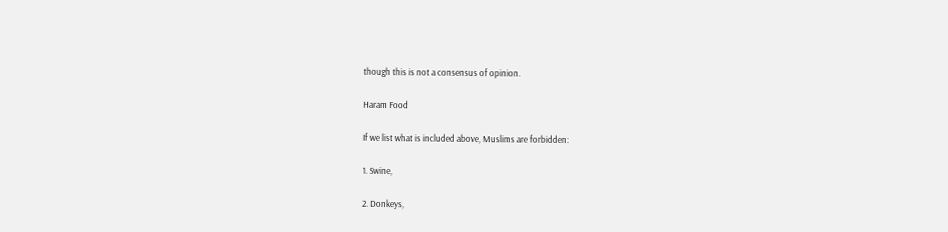though this is not a consensus of opinion.

Haram Food

If we list what is included above, Muslims are forbidden:

1. Swine,

2. Donkeys,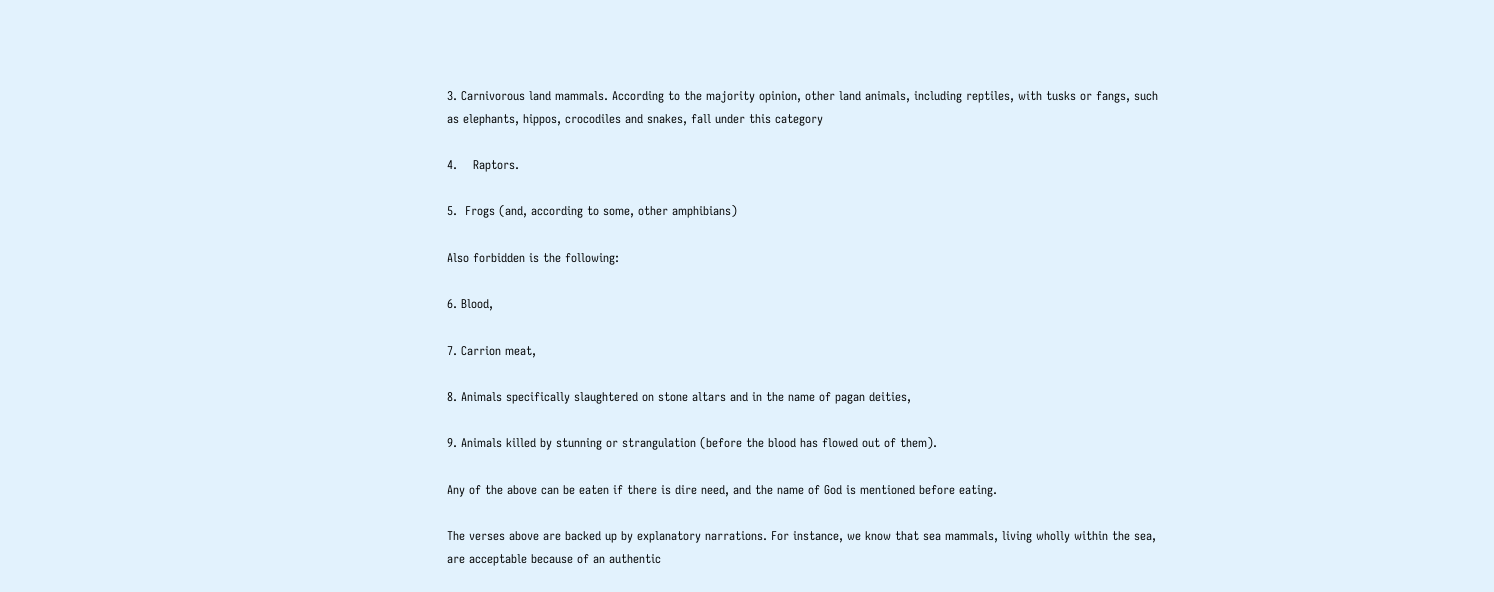3. Carnivorous land mammals. According to the majority opinion, other land animals, including reptiles, with tusks or fangs, such as elephants, hippos, crocodiles and snakes, fall under this category

4.    Raptors.

5.  Frogs (and, according to some, other amphibians)

Also forbidden is the following:

6. Blood,

7. Carrion meat,

8. Animals specifically slaughtered on stone altars and in the name of pagan deities,

9. Animals killed by stunning or strangulation (before the blood has flowed out of them).

Any of the above can be eaten if there is dire need, and the name of God is mentioned before eating.

The verses above are backed up by explanatory narrations. For instance, we know that sea mammals, living wholly within the sea, are acceptable because of an authentic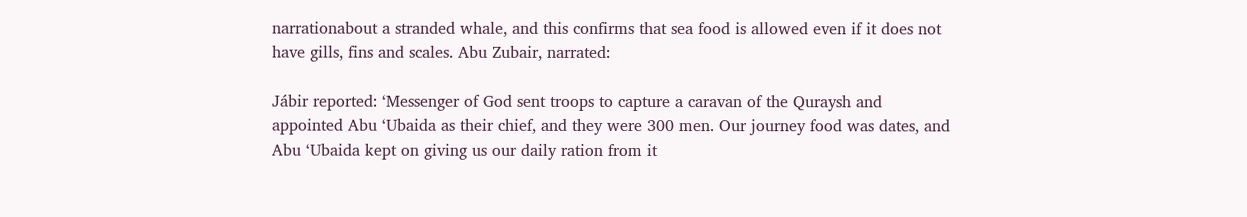narrationabout a stranded whale, and this confirms that sea food is allowed even if it does not have gills, fins and scales. Abu Zubair, narrated:

Jábir reported: ‘Messenger of God sent troops to capture a caravan of the Quraysh and appointed Abu ‘Ubaida as their chief, and they were 300 men. Our journey food was dates, and Abu ‘Ubaida kept on giving us our daily ration from it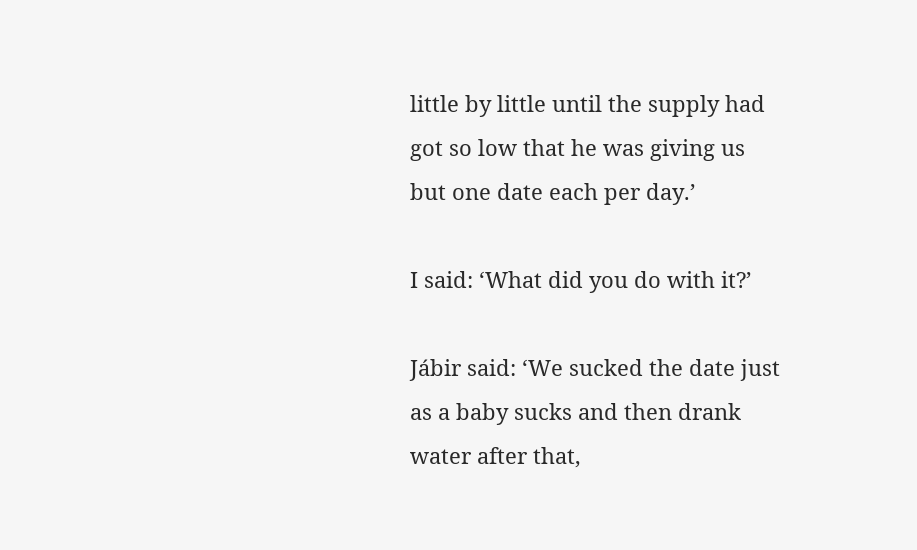little by little until the supply had got so low that he was giving us but one date each per day.’

I said: ‘What did you do with it?’

Jábir said: ‘We sucked the date just as a baby sucks and then drank water after that,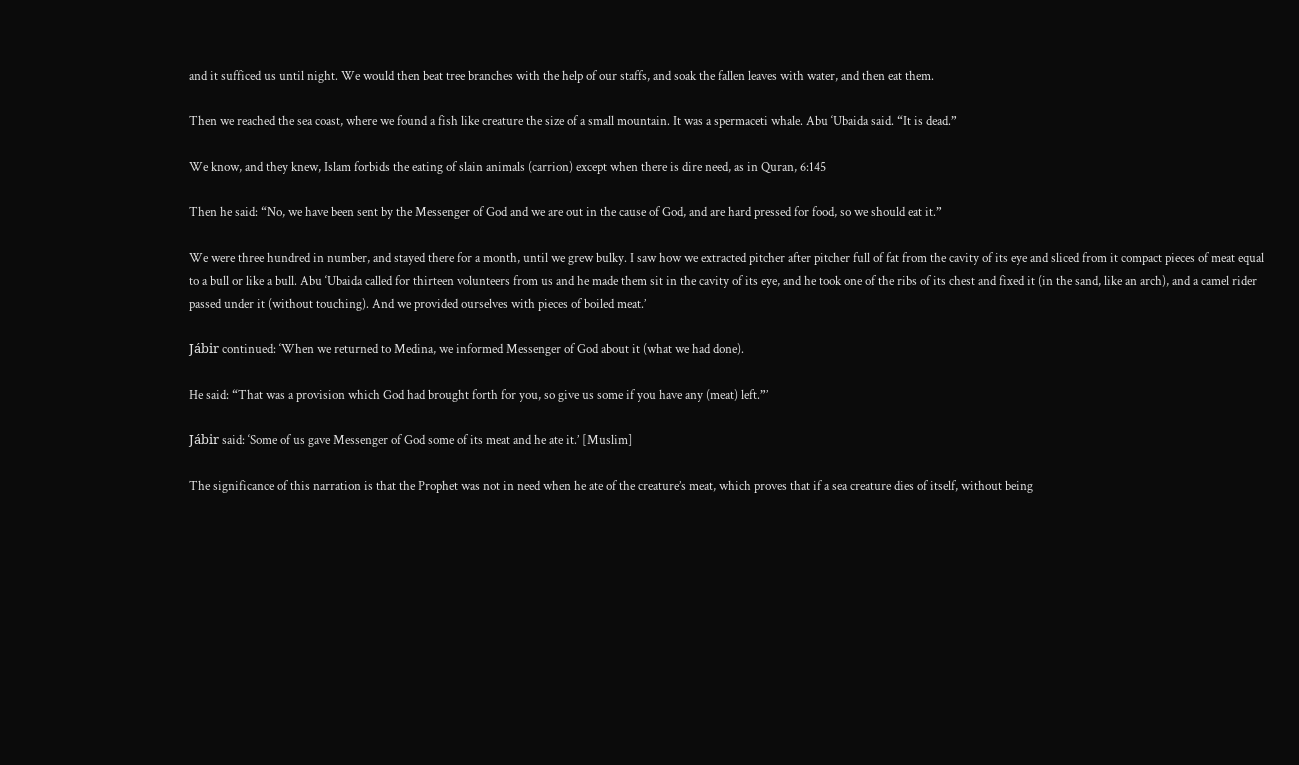and it sufficed us until night. We would then beat tree branches with the help of our staffs, and soak the fallen leaves with water, and then eat them.

Then we reached the sea coast, where we found a fish like creature the size of a small mountain. It was a spermaceti whale. Abu ‘Ubaida said. “It is dead.”

We know, and they knew, Islam forbids the eating of slain animals (carrion) except when there is dire need, as in Quran, 6:145

Then he said: “No, we have been sent by the Messenger of God and we are out in the cause of God, and are hard pressed for food, so we should eat it.”

We were three hundred in number, and stayed there for a month, until we grew bulky. I saw how we extracted pitcher after pitcher full of fat from the cavity of its eye and sliced from it compact pieces of meat equal to a bull or like a bull. Abu ‘Ubaida called for thirteen volunteers from us and he made them sit in the cavity of its eye, and he took one of the ribs of its chest and fixed it (in the sand, like an arch), and a camel rider passed under it (without touching). And we provided ourselves with pieces of boiled meat.’

Jábir continued: ‘When we returned to Medina, we informed Messenger of God about it (what we had done).

He said: “That was a provision which God had brought forth for you, so give us some if you have any (meat) left.”’

Jábir said: ‘Some of us gave Messenger of God some of its meat and he ate it.’ [Muslim]

The significance of this narration is that the Prophet was not in need when he ate of the creature’s meat, which proves that if a sea creature dies of itself, without being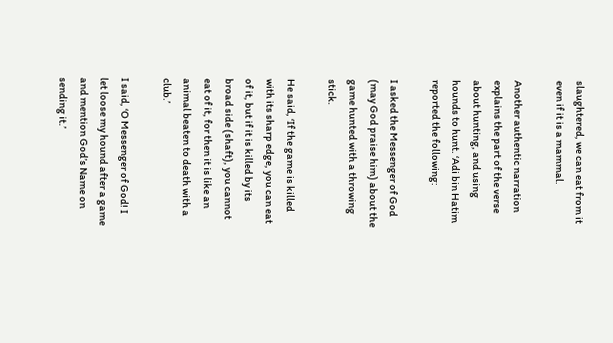slaughtered, we can eat from it even if it is a mammal.

Another authentic narration explains the part of the verse about hunting, and using hounds to hunt. ‘Adi bin Hatim reported the following:

I asked the Messenger of God (may God praise him) about the game hunted with a throwing stick.

He said, ‘If the game is killed with its sharp edge, you can eat of it, but if it is killed by its broad side (shaft), you cannot eat of it, for then it is like an animal beaten to death with a club.’

I said, ‘O Messenger of God! I let loose my hound after a game and mention God’s Name on sending it.’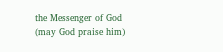the Messenger of God (may God praise him)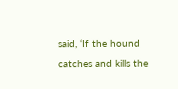said, ‘If the hound catches and kills the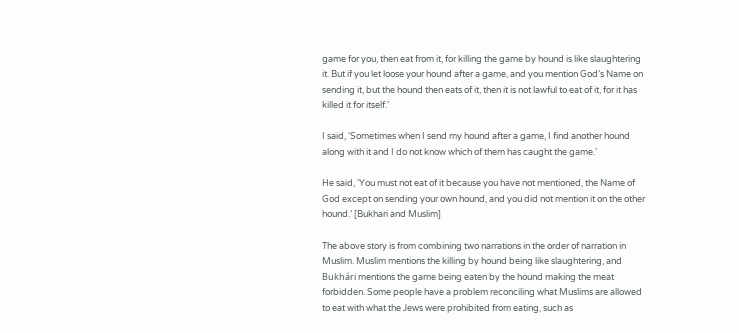game for you, then eat from it, for killing the game by hound is like slaughtering it. But if you let loose your hound after a game, and you mention God’s Name on sending it, but the hound then eats of it, then it is not lawful to eat of it, for it has killed it for itself.’

I said, ‘Sometimes when I send my hound after a game, I find another hound along with it and I do not know which of them has caught the game.’

He said, ‘You must not eat of it because you have not mentioned, the Name of God except on sending your own hound, and you did not mention it on the other hound.’ [Bukhari and Muslim]

The above story is from combining two narrations in the order of narration in Muslim. Muslim mentions the killing by hound being like slaughtering, and Bukhári mentions the game being eaten by the hound making the meat forbidden. Some people have a problem reconciling what Muslims are allowed to eat with what the Jews were prohibited from eating, such as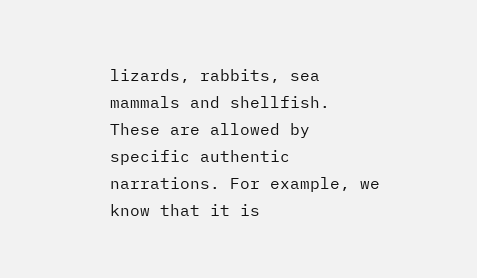lizards, rabbits, sea mammals and shellfish. These are allowed by specific authentic narrations. For example, we know that it is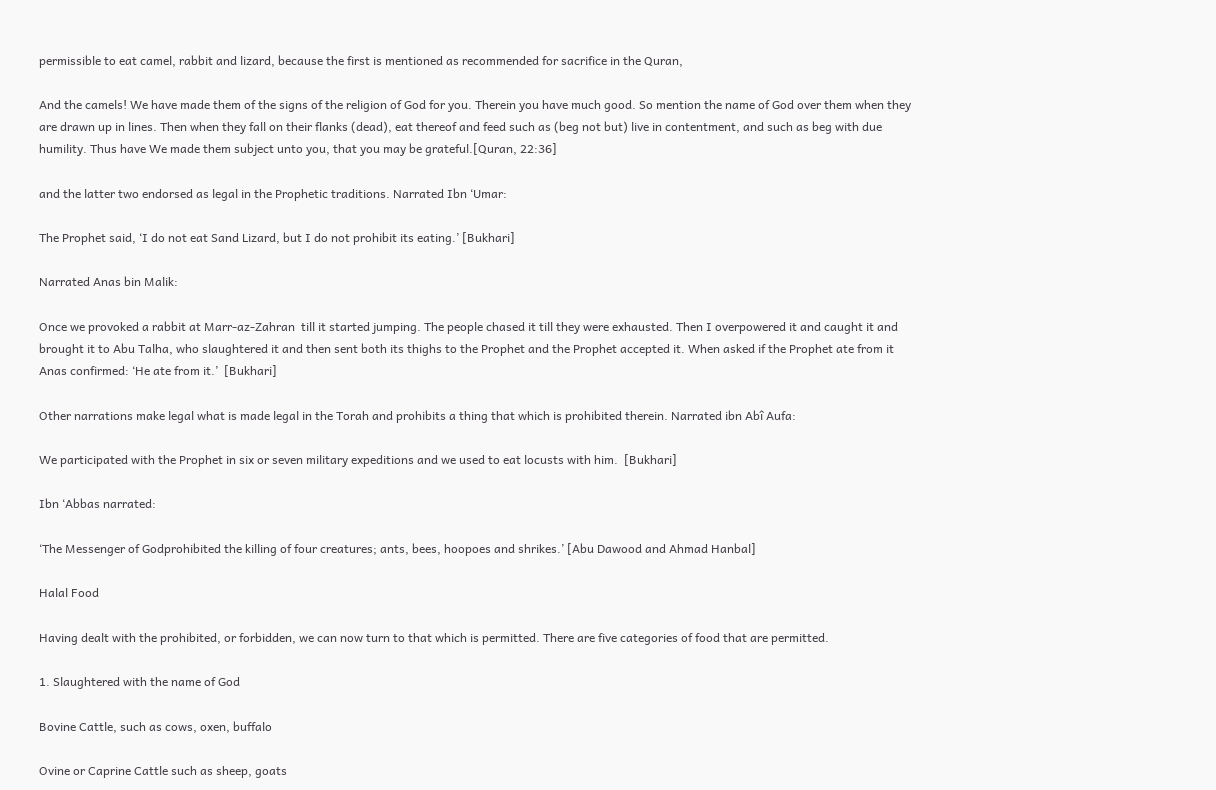permissible to eat camel, rabbit and lizard, because the first is mentioned as recommended for sacrifice in the Quran,

And the camels! We have made them of the signs of the religion of God for you. Therein you have much good. So mention the name of God over them when they are drawn up in lines. Then when they fall on their flanks (dead), eat thereof and feed such as (beg not but) live in contentment, and such as beg with due humility. Thus have We made them subject unto you, that you may be grateful.[Quran, 22:36]

and the latter two endorsed as legal in the Prophetic traditions. Narrated Ibn ‘Umar:

The Prophet said, ‘I do not eat Sand Lizard, but I do not prohibit its eating.’ [Bukhari]

Narrated Anas bin Malik:

Once we provoked a rabbit at Marr-az-Zahran  till it started jumping. The people chased it till they were exhausted. Then I overpowered it and caught it and brought it to Abu Talha, who slaughtered it and then sent both its thighs to the Prophet and the Prophet accepted it. When asked if the Prophet ate from it Anas confirmed: ‘He ate from it.’  [Bukhari]

Other narrations make legal what is made legal in the Torah and prohibits a thing that which is prohibited therein. Narrated ibn Abî Aufa:

We participated with the Prophet in six or seven military expeditions and we used to eat locusts with him.  [Bukhari]

Ibn ‘Abbas narrated:

‘The Messenger of Godprohibited the killing of four creatures; ants, bees, hoopoes and shrikes.’ [Abu Dawood and Ahmad Hanbal]

Halal Food

Having dealt with the prohibited, or forbidden, we can now turn to that which is permitted. There are five categories of food that are permitted.

1. Slaughtered with the name of God

Bovine Cattle, such as cows, oxen, buffalo

Ovine or Caprine Cattle such as sheep, goats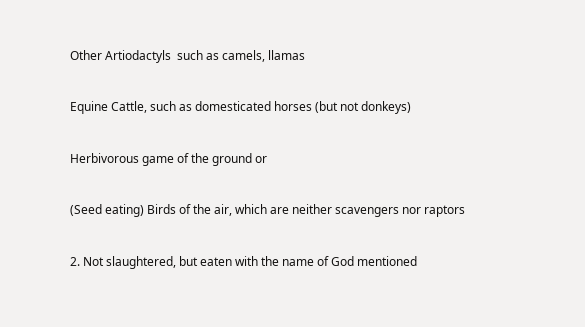Other Artiodactyls  such as camels, llamas

Equine Cattle, such as domesticated horses (but not donkeys)

Herbivorous game of the ground or

(Seed eating) Birds of the air, which are neither scavengers nor raptors

2. Not slaughtered, but eaten with the name of God mentioned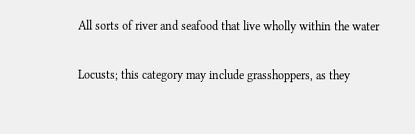All sorts of river and seafood that live wholly within the water

Locusts; this category may include grasshoppers, as they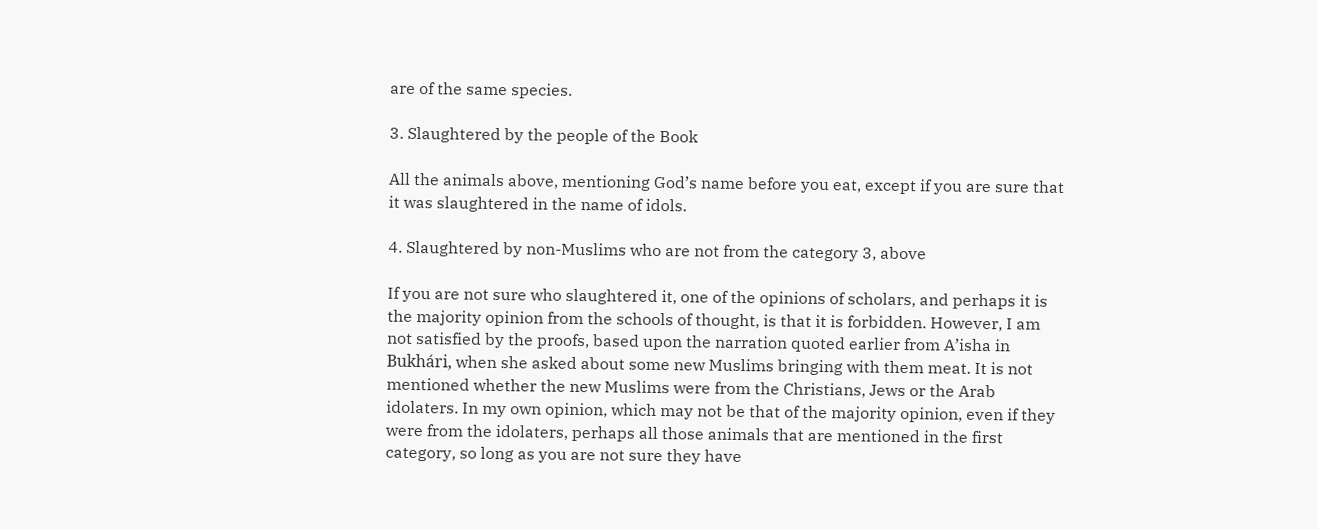are of the same species.

3. Slaughtered by the people of the Book

All the animals above, mentioning God’s name before you eat, except if you are sure that it was slaughtered in the name of idols.

4. Slaughtered by non-Muslims who are not from the category 3, above

If you are not sure who slaughtered it, one of the opinions of scholars, and perhaps it is the majority opinion from the schools of thought, is that it is forbidden. However, I am not satisfied by the proofs, based upon the narration quoted earlier from A’isha in Bukhári, when she asked about some new Muslims bringing with them meat. It is not mentioned whether the new Muslims were from the Christians, Jews or the Arab idolaters. In my own opinion, which may not be that of the majority opinion, even if they were from the idolaters, perhaps all those animals that are mentioned in the first category, so long as you are not sure they have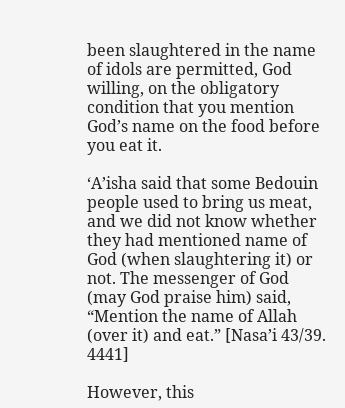been slaughtered in the name of idols are permitted, God willing, on the obligatory condition that you mention God’s name on the food before you eat it.

‘A’isha said that some Bedouin people used to bring us meat, and we did not know whether they had mentioned name of God (when slaughtering it) or not. The messenger of God (may God praise him) said, “Mention the name of Allah (over it) and eat.” [Nasa’i 43/39. 4441]

However, this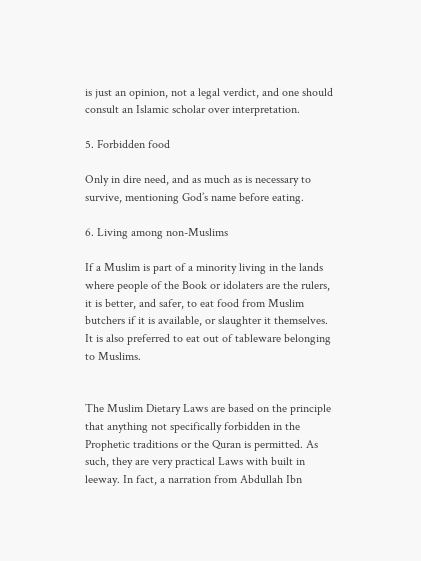is just an opinion, not a legal verdict, and one should consult an Islamic scholar over interpretation.

5. Forbidden food

Only in dire need, and as much as is necessary to survive, mentioning God’s name before eating.

6. Living among non-Muslims

If a Muslim is part of a minority living in the lands where people of the Book or idolaters are the rulers, it is better, and safer, to eat food from Muslim butchers if it is available, or slaughter it themselves. It is also preferred to eat out of tableware belonging to Muslims.


The Muslim Dietary Laws are based on the principle that anything not specifically forbidden in the Prophetic traditions or the Quran is permitted. As such, they are very practical Laws with built in leeway. In fact, a narration from Abdullah Ibn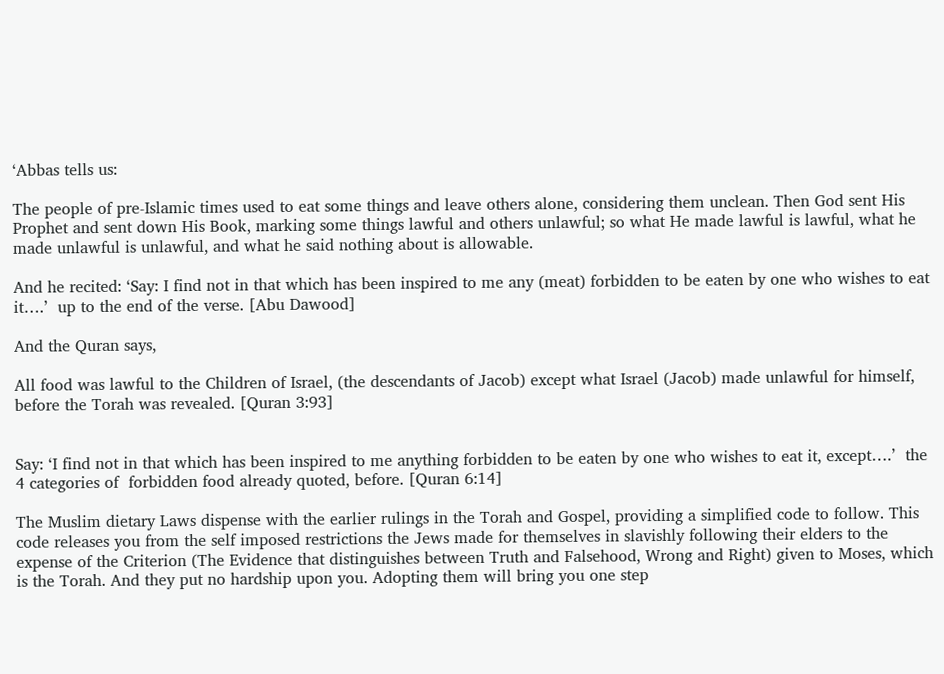‘Abbas tells us:

The people of pre-Islamic times used to eat some things and leave others alone, considering them unclean. Then God sent His Prophet and sent down His Book, marking some things lawful and others unlawful; so what He made lawful is lawful, what he made unlawful is unlawful, and what he said nothing about is allowable.

And he recited: ‘Say: I find not in that which has been inspired to me any (meat) forbidden to be eaten by one who wishes to eat it….’  up to the end of the verse. [Abu Dawood]

And the Quran says,

All food was lawful to the Children of Israel, (the descendants of Jacob) except what Israel (Jacob) made unlawful for himself, before the Torah was revealed. [Quran 3:93]


Say: ‘I find not in that which has been inspired to me anything forbidden to be eaten by one who wishes to eat it, except….’  the 4 categories of  forbidden food already quoted, before. [Quran 6:14]

The Muslim dietary Laws dispense with the earlier rulings in the Torah and Gospel, providing a simplified code to follow. This code releases you from the self imposed restrictions the Jews made for themselves in slavishly following their elders to the expense of the Criterion (The Evidence that distinguishes between Truth and Falsehood, Wrong and Right) given to Moses, which is the Torah. And they put no hardship upon you. Adopting them will bring you one step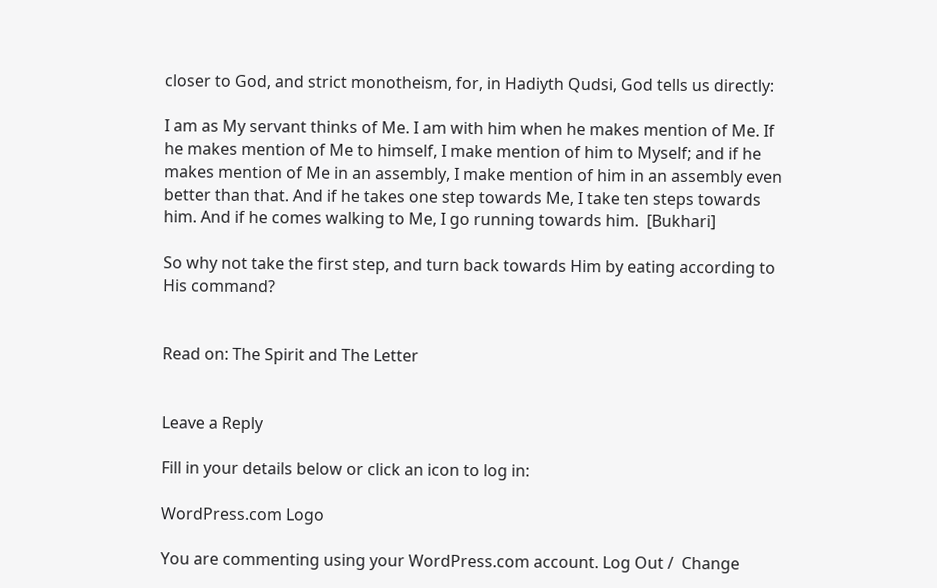closer to God, and strict monotheism, for, in Hadiyth Qudsi, God tells us directly:

I am as My servant thinks of Me. I am with him when he makes mention of Me. If he makes mention of Me to himself, I make mention of him to Myself; and if he makes mention of Me in an assembly, I make mention of him in an assembly even better than that. And if he takes one step towards Me, I take ten steps towards him. And if he comes walking to Me, I go running towards him.  [Bukhari]

So why not take the first step, and turn back towards Him by eating according to His command?


Read on: The Spirit and The Letter


Leave a Reply

Fill in your details below or click an icon to log in:

WordPress.com Logo

You are commenting using your WordPress.com account. Log Out /  Change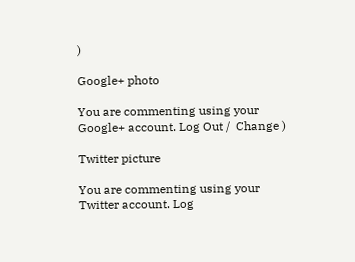)

Google+ photo

You are commenting using your Google+ account. Log Out /  Change )

Twitter picture

You are commenting using your Twitter account. Log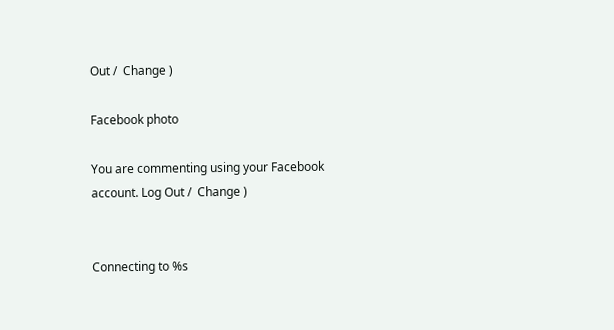Out /  Change )

Facebook photo

You are commenting using your Facebook account. Log Out /  Change )


Connecting to %s